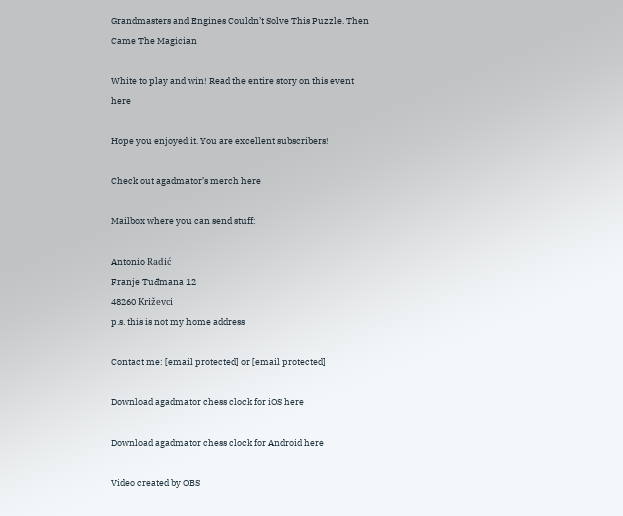Grandmasters and Engines Couldn’t Solve This Puzzle. Then Came The Magician

White to play and win! Read the entire story on this event here

Hope you enjoyed it. You are excellent subscribers!

Check out agadmator’s merch here

Mailbox where you can send stuff:

Antonio Radić
Franje Tuđmana 12
48260 Križevci
p.s. this is not my home address

Contact me: [email protected] or [email protected]

Download agadmator chess clock for iOS here

Download agadmator chess clock for Android here

Video created by OBS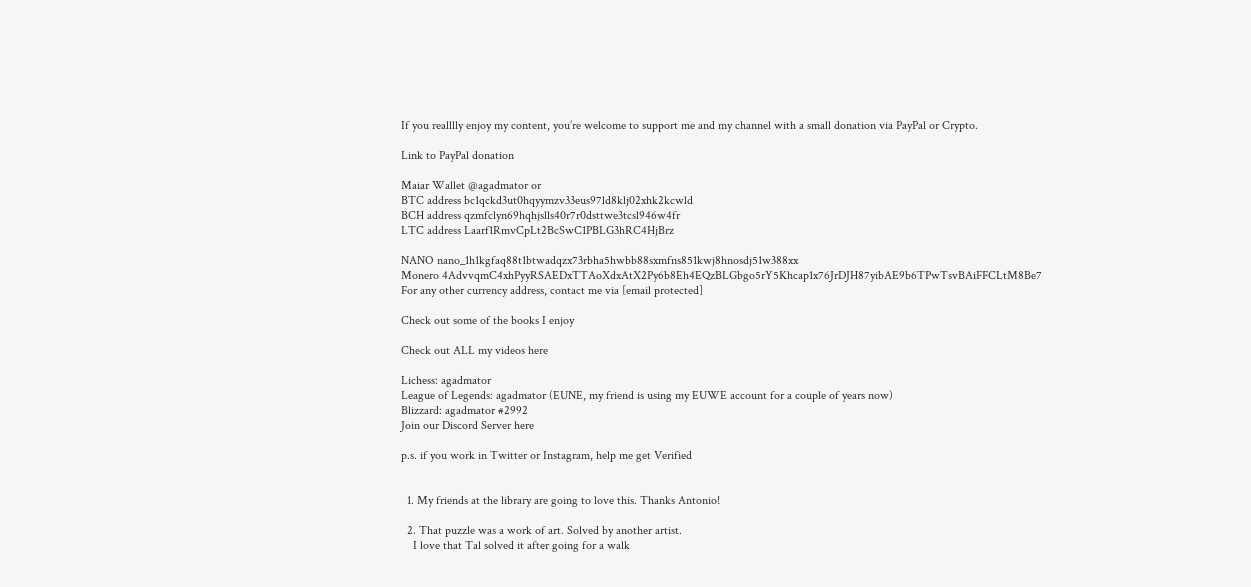If you realllly enjoy my content, you’re welcome to support me and my channel with a small donation via PayPal or Crypto.

Link to PayPal donation

Maiar Wallet @agadmator or
BTC address bc1qckd3ut0hqyymzv33eus97ld8klj02xhk2kcwld
BCH address qzmfclyn69hqhjslls40r7r0dsttwe3tcsl946w4fr
LTC address Laarf1RmvCpLt2BcSwC1PBLG3hRC4HjBrz

NANO nano_1h1kgfaq88t1btwadqzx73rbha5hwbb88sxmfns851kwj8hnosdj51w388xx
Monero 4AdvvqmC4xhPyyRSAEDxTTAoXdxAtX2Py6b8Eh4EQzBLGbgo5rY5Khcap1x76JrDJH87yibAE9b6TPwTsvBAiFFCLtM8Be7
For any other currency address, contact me via [email protected]

Check out some of the books I enjoy

Check out ALL my videos here

Lichess: agadmator
League of Legends: agadmator (EUNE, my friend is using my EUWE account for a couple of years now)
Blizzard: agadmator #2992
Join our Discord Server here

p.s. if you work in Twitter or Instagram, help me get Verified


  1. My friends at the library are going to love this. Thanks Antonio!

  2. That puzzle was a work of art. Solved by another artist.
    I love that Tal solved it after going for a walk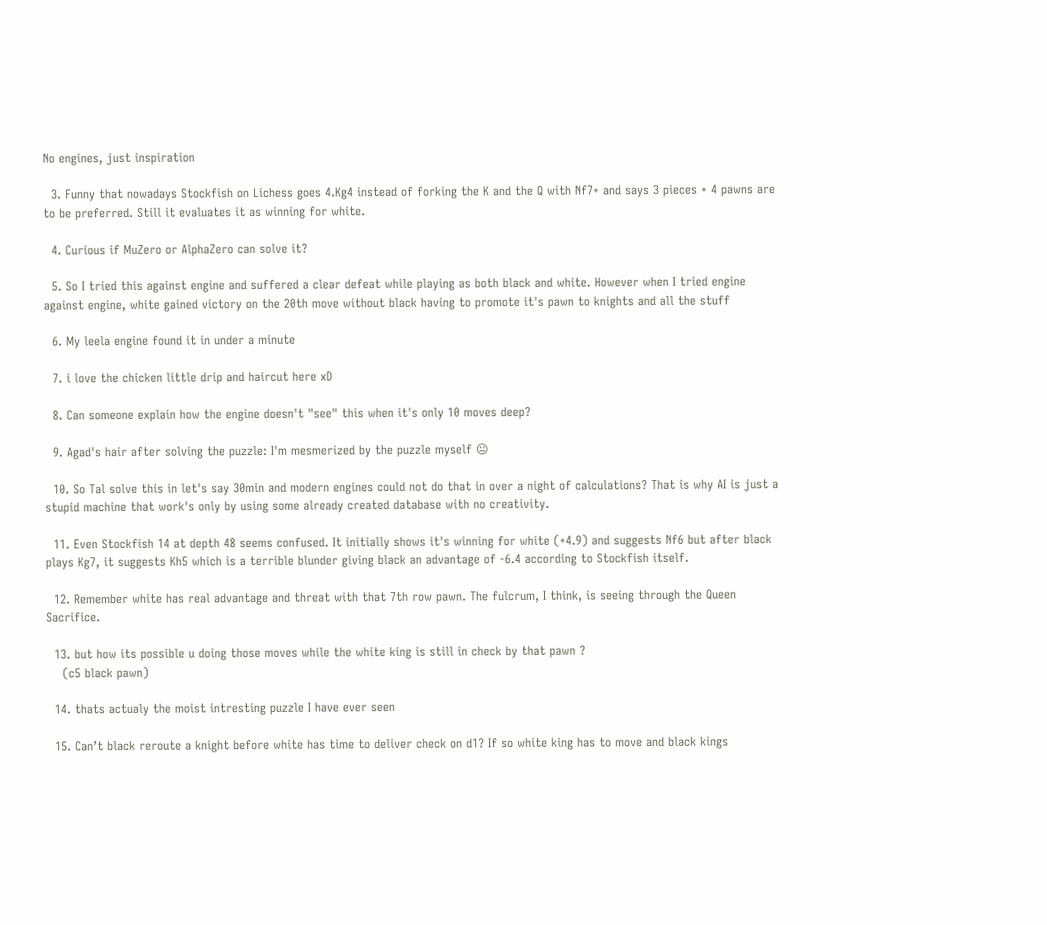No engines, just inspiration

  3. Funny that nowadays Stockfish on Lichess goes 4.Kg4 instead of forking the K and the Q with Nf7+ and says 3 pieces + 4 pawns are to be preferred. Still it evaluates it as winning for white.

  4. Curious if MuZero or AlphaZero can solve it?

  5. So I tried this against engine and suffered a clear defeat while playing as both black and white. However when I tried engine against engine, white gained victory on the 20th move without black having to promote it's pawn to knights and all the stuff

  6. My leela engine found it in under a minute

  7. i love the chicken little drip and haircut here xD

  8. Can someone explain how the engine doesn't "see" this when it's only 10 moves deep?

  9. Agad's hair after solving the puzzle: I'm mesmerized by the puzzle myself 😐

  10. So Tal solve this in let's say 30min and modern engines could not do that in over a night of calculations? That is why AI is just a stupid machine that work's only by using some already created database with no creativity.

  11. Even Stockfish 14 at depth 48 seems confused. It initially shows it's winning for white (+4.9) and suggests Nf6 but after black plays Kg7, it suggests Kh5 which is a terrible blunder giving black an advantage of -6.4 according to Stockfish itself.

  12. Remember white has real advantage and threat with that 7th row pawn. The fulcrum, I think, is seeing through the Queen Sacrifice.

  13. but how its possible u doing those moves while the white king is still in check by that pawn ?
    (c5 black pawn)

  14. thats actualy the moist intresting puzzle I have ever seen

  15. Can’t black reroute a knight before white has time to deliver check on d1? If so white king has to move and black kings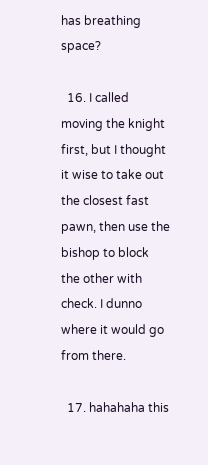has breathing space?

  16. I called moving the knight first, but I thought it wise to take out the closest fast pawn, then use the bishop to block the other with check. I dunno where it would go from there.

  17. hahahaha this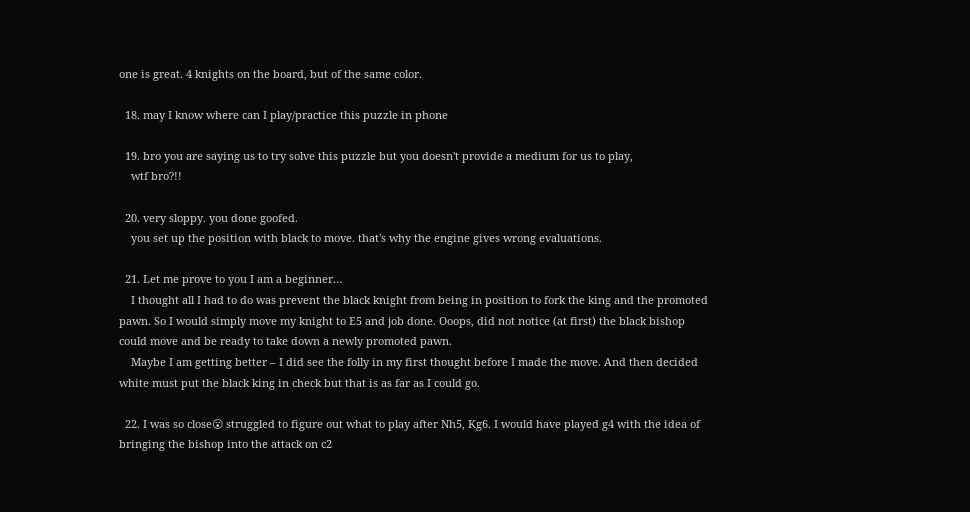one is great. 4 knights on the board, but of the same color.

  18. may I know where can I play/practice this puzzle in phone

  19. bro you are saying us to try solve this puzzle but you doesn't provide a medium for us to play,
    wtf bro?!!

  20. very sloppy. you done goofed.
    you set up the position with black to move. that's why the engine gives wrong evaluations.

  21. Let me prove to you I am a beginner…
    I thought all I had to do was prevent the black knight from being in position to fork the king and the promoted pawn. So I would simply move my knight to E5 and job done. Ooops, did not notice (at first) the black bishop could move and be ready to take down a newly promoted pawn.
    Maybe I am getting better – I did see the folly in my first thought before I made the move. And then decided white must put the black king in check but that is as far as I could go.

  22. I was so close😮 struggled to figure out what to play after Nh5, Kg6. I would have played g4 with the idea of bringing the bishop into the attack on c2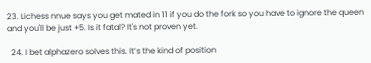23. Lichess nnue says you get mated in 11 if you do the fork so you have to ignore the queen and you'll be just +5. Is it fatal? It's not proven yet.

  24. I bet alphazero solves this. It’s the kind of position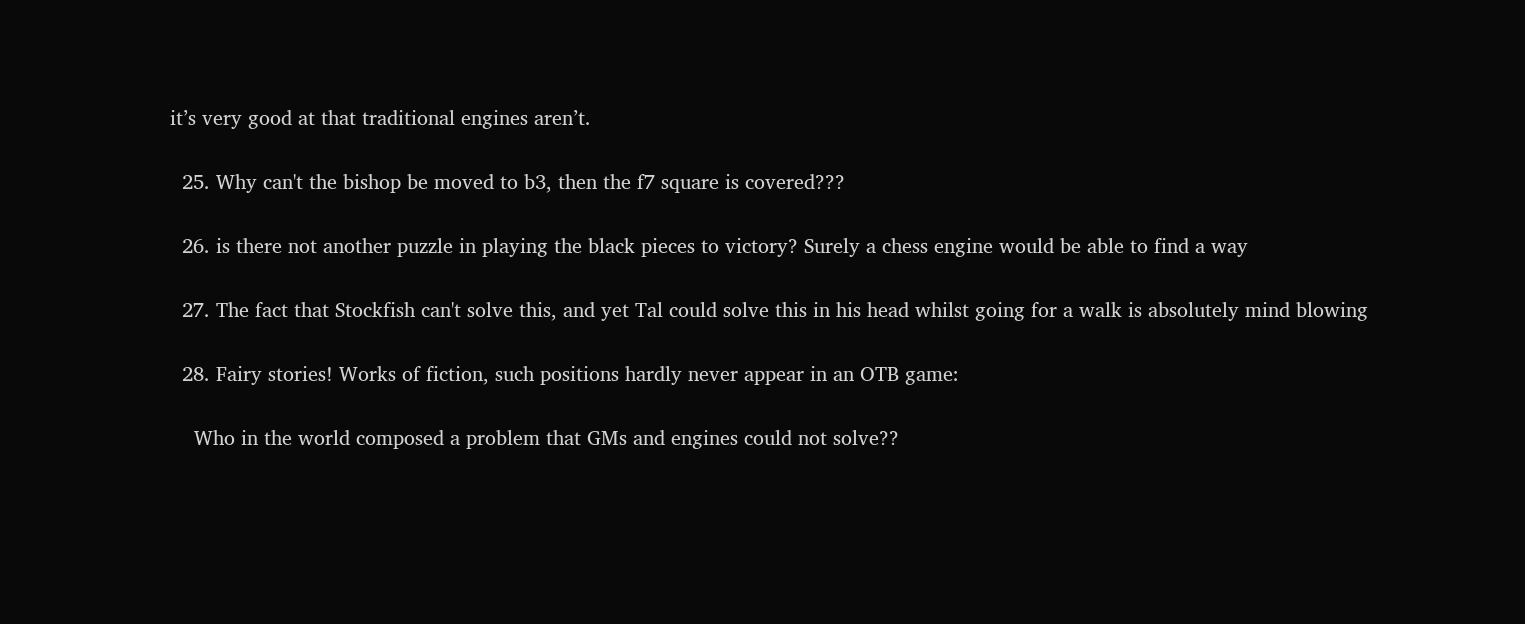it’s very good at that traditional engines aren’t.

  25. Why can't the bishop be moved to b3, then the f7 square is covered???

  26. is there not another puzzle in playing the black pieces to victory? Surely a chess engine would be able to find a way

  27. The fact that Stockfish can't solve this, and yet Tal could solve this in his head whilst going for a walk is absolutely mind blowing

  28. Fairy stories! Works of fiction, such positions hardly never appear in an OTB game:

    Who in the world composed a problem that GMs and engines could not solve??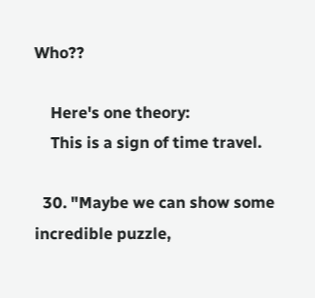Who??

    Here's one theory:
    This is a sign of time travel.

  30. "Maybe we can show some incredible puzzle,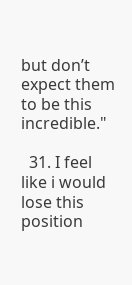but don’t expect them to be this incredible."

  31. I feel like i would lose this position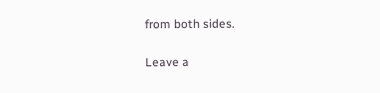from both sides.

Leave a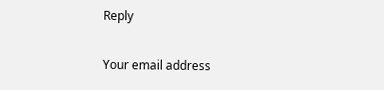Reply

Your email address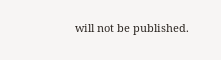will not be published.